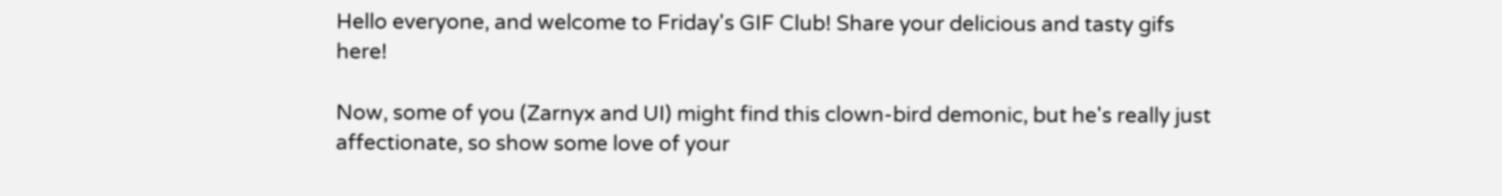Hello everyone, and welcome to Friday's GIF Club! Share your delicious and tasty gifs here!

Now, some of you (Zarnyx and UI) might find this clown-bird demonic, but he's really just affectionate, so show some love of your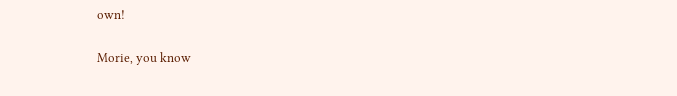own!

Morie, you know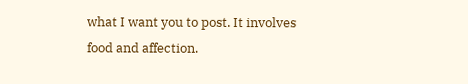what I want you to post. It involves food and affection.